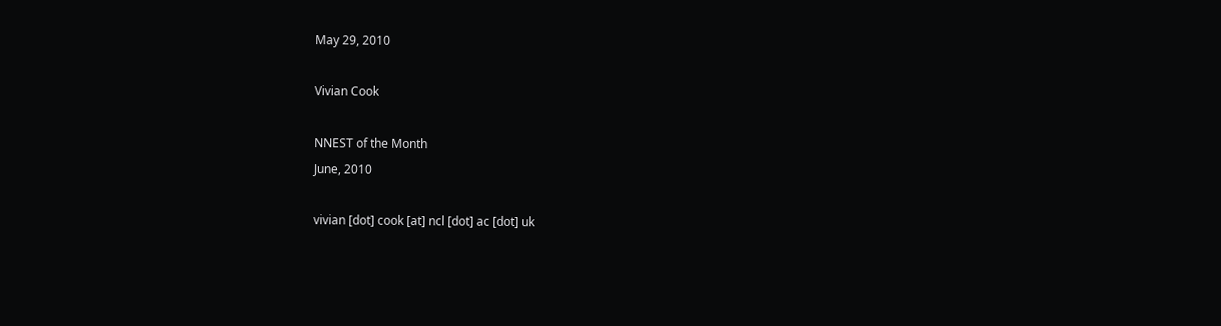May 29, 2010

Vivian Cook

NNEST of the Month
June, 2010

vivian [dot] cook [at] ncl [dot] ac [dot] uk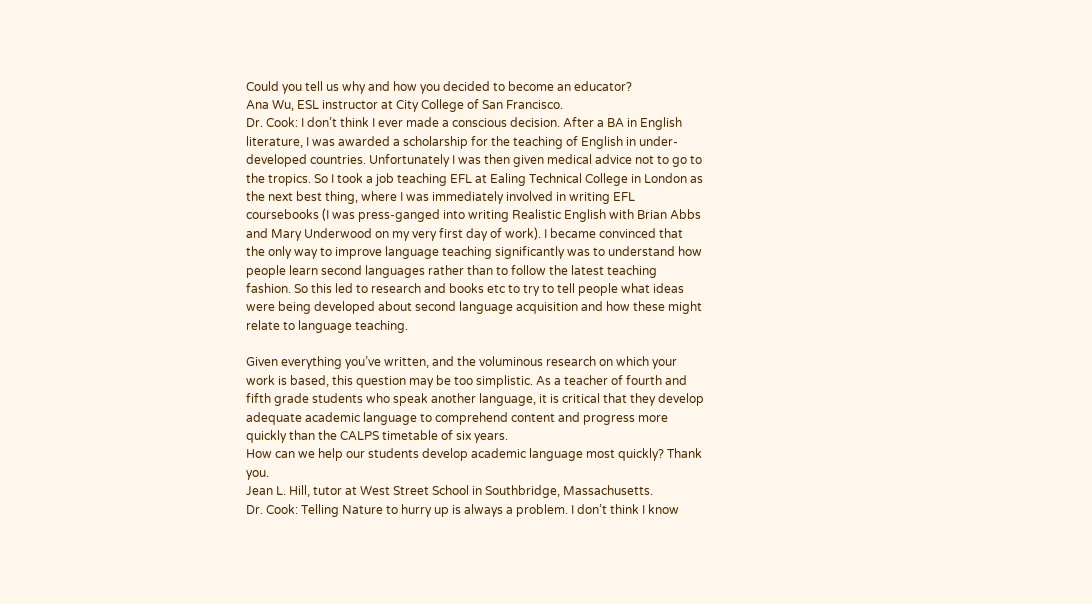Could you tell us why and how you decided to become an educator?
Ana Wu, ESL instructor at City College of San Francisco.
Dr. Cook: I don’t think I ever made a conscious decision. After a BA in English literature, I was awarded a scholarship for the teaching of English in under-developed countries. Unfortunately I was then given medical advice not to go to the tropics. So I took a job teaching EFL at Ealing Technical College in London as the next best thing, where I was immediately involved in writing EFL coursebooks (I was press-ganged into writing Realistic English with Brian Abbs and Mary Underwood on my very first day of work). I became convinced that the only way to improve language teaching significantly was to understand how people learn second languages rather than to follow the latest teaching fashion. So this led to research and books etc to try to tell people what ideas were being developed about second language acquisition and how these might relate to language teaching.

Given everything you’ve written, and the voluminous research on which your work is based, this question may be too simplistic. As a teacher of fourth and fifth grade students who speak another language, it is critical that they develop adequate academic language to comprehend content and progress more quickly than the CALPS timetable of six years.
How can we help our students develop academic language most quickly? Thank you.
Jean L. Hill, tutor at West Street School in Southbridge, Massachusetts.
Dr. Cook: Telling Nature to hurry up is always a problem. I don’t think I know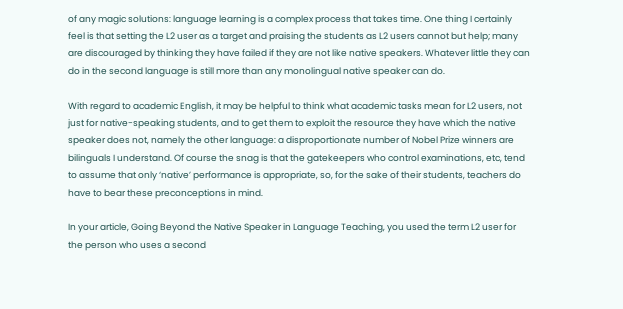of any magic solutions: language learning is a complex process that takes time. One thing I certainly feel is that setting the L2 user as a target and praising the students as L2 users cannot but help; many are discouraged by thinking they have failed if they are not like native speakers. Whatever little they can do in the second language is still more than any monolingual native speaker can do.

With regard to academic English, it may be helpful to think what academic tasks mean for L2 users, not just for native-speaking students, and to get them to exploit the resource they have which the native speaker does not, namely the other language: a disproportionate number of Nobel Prize winners are bilinguals I understand. Of course the snag is that the gatekeepers who control examinations, etc, tend to assume that only ‘native’ performance is appropriate, so, for the sake of their students, teachers do have to bear these preconceptions in mind.

In your article, Going Beyond the Native Speaker in Language Teaching, you used the term L2 user for the person who uses a second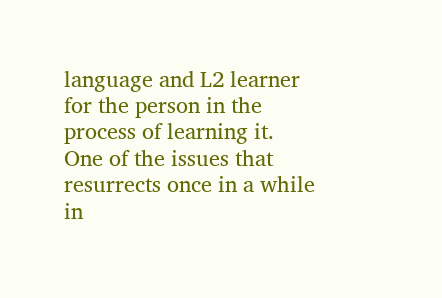language and L2 learner for the person in the process of learning it. One of the issues that resurrects once in a while in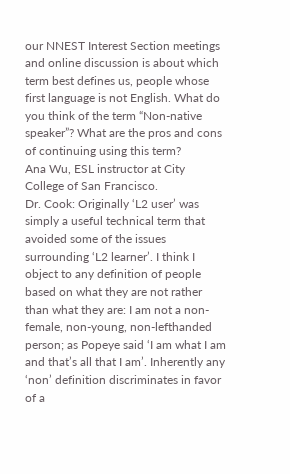our NNEST Interest Section meetings and online discussion is about which term best defines us, people whose first language is not English. What do you think of the term “Non-native speaker”? What are the pros and cons of continuing using this term?
Ana Wu, ESL instructor at City College of San Francisco.
Dr. Cook: Originally ‘L2 user’ was simply a useful technical term that avoided some of the issues surrounding ‘L2 learner’. I think I object to any definition of people based on what they are not rather than what they are: I am not a non-female, non-young, non-lefthanded person; as Popeye said ‘I am what I am and that’s all that I am’. Inherently any ‘non’ definition discriminates in favor of a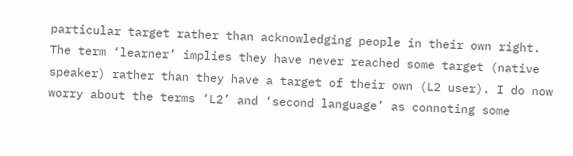particular target rather than acknowledging people in their own right. The term ‘learner’ implies they have never reached some target (native speaker) rather than they have a target of their own (L2 user). I do now worry about the terms ‘L2’ and ‘second language’ as connoting some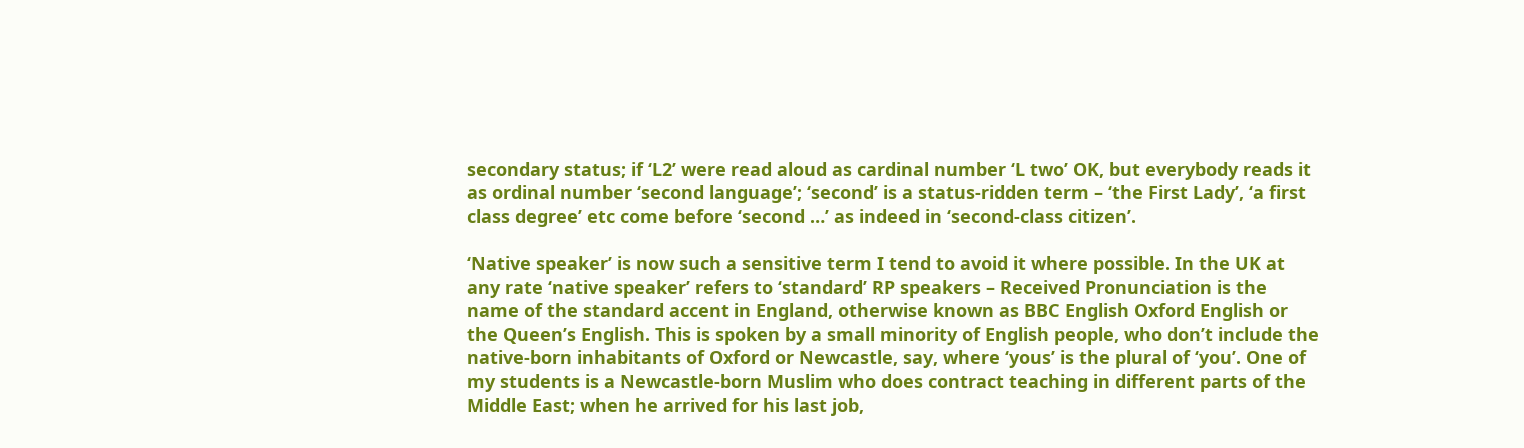secondary status; if ‘L2’ were read aloud as cardinal number ‘L two’ OK, but everybody reads it as ordinal number ‘second language’; ‘second’ is a status-ridden term – ‘the First Lady’, ‘a first class degree’ etc come before ‘second …’ as indeed in ‘second-class citizen’.

‘Native speaker’ is now such a sensitive term I tend to avoid it where possible. In the UK at any rate ‘native speaker’ refers to ‘standard’ RP speakers – Received Pronunciation is the name of the standard accent in England, otherwise known as BBC English Oxford English or the Queen’s English. This is spoken by a small minority of English people, who don’t include the native-born inhabitants of Oxford or Newcastle, say, where ‘yous’ is the plural of ‘you’. One of my students is a Newcastle-born Muslim who does contract teaching in different parts of the Middle East; when he arrived for his last job,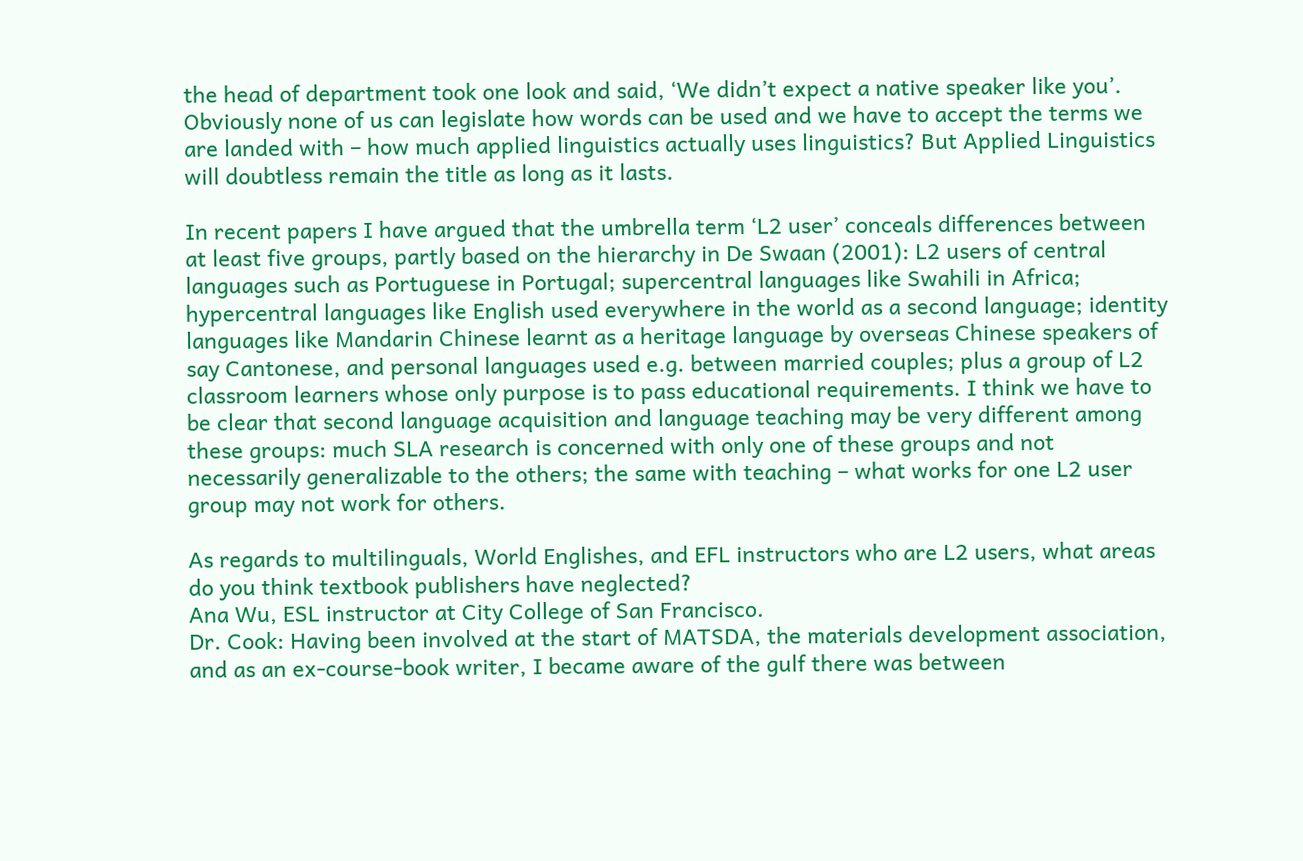the head of department took one look and said, ‘We didn’t expect a native speaker like you’. Obviously none of us can legislate how words can be used and we have to accept the terms we are landed with – how much applied linguistics actually uses linguistics? But Applied Linguistics will doubtless remain the title as long as it lasts.

In recent papers I have argued that the umbrella term ‘L2 user’ conceals differences between at least five groups, partly based on the hierarchy in De Swaan (2001): L2 users of central languages such as Portuguese in Portugal; supercentral languages like Swahili in Africa; hypercentral languages like English used everywhere in the world as a second language; identity languages like Mandarin Chinese learnt as a heritage language by overseas Chinese speakers of say Cantonese, and personal languages used e.g. between married couples; plus a group of L2 classroom learners whose only purpose is to pass educational requirements. I think we have to be clear that second language acquisition and language teaching may be very different among these groups: much SLA research is concerned with only one of these groups and not necessarily generalizable to the others; the same with teaching – what works for one L2 user group may not work for others.

As regards to multilinguals, World Englishes, and EFL instructors who are L2 users, what areas do you think textbook publishers have neglected?
Ana Wu, ESL instructor at City College of San Francisco.
Dr. Cook: Having been involved at the start of MATSDA, the materials development association, and as an ex-course-book writer, I became aware of the gulf there was between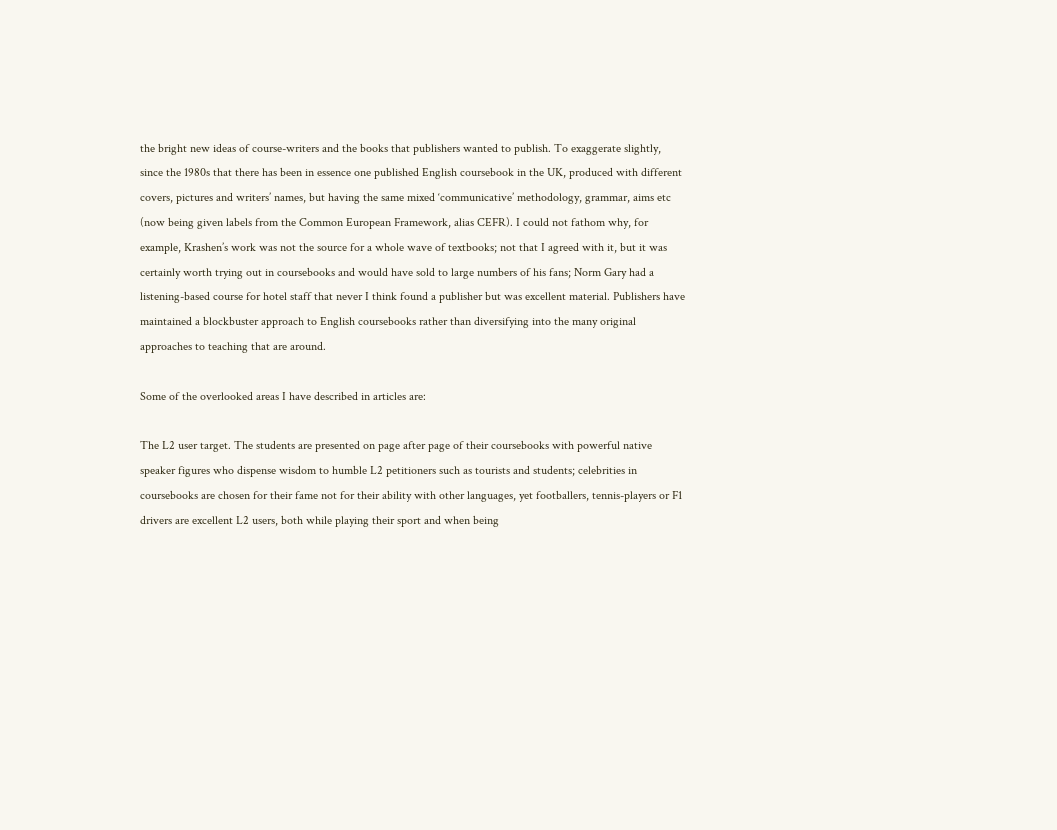the bright new ideas of course-writers and the books that publishers wanted to publish. To exaggerate slightly, since the 1980s that there has been in essence one published English coursebook in the UK, produced with different covers, pictures and writers’ names, but having the same mixed ‘communicative’ methodology, grammar, aims etc (now being given labels from the Common European Framework, alias CEFR). I could not fathom why, for example, Krashen’s work was not the source for a whole wave of textbooks; not that I agreed with it, but it was certainly worth trying out in coursebooks and would have sold to large numbers of his fans; Norm Gary had a listening-based course for hotel staff that never I think found a publisher but was excellent material. Publishers have maintained a blockbuster approach to English coursebooks rather than diversifying into the many original approaches to teaching that are around.

Some of the overlooked areas I have described in articles are:

The L2 user target. The students are presented on page after page of their coursebooks with powerful native speaker figures who dispense wisdom to humble L2 petitioners such as tourists and students; celebrities in coursebooks are chosen for their fame not for their ability with other languages, yet footballers, tennis-players or F1 drivers are excellent L2 users, both while playing their sport and when being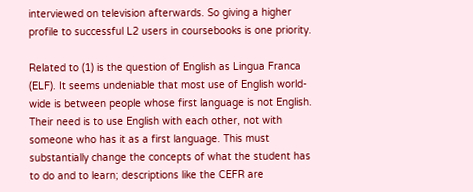interviewed on television afterwards. So giving a higher profile to successful L2 users in coursebooks is one priority.

Related to (1) is the question of English as Lingua Franca (ELF). It seems undeniable that most use of English world-wide is between people whose first language is not English. Their need is to use English with each other, not with someone who has it as a first language. This must substantially change the concepts of what the student has to do and to learn; descriptions like the CEFR are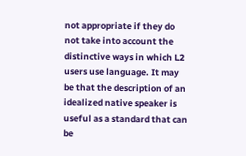not appropriate if they do not take into account the distinctive ways in which L2 users use language. It may be that the description of an idealized native speaker is useful as a standard that can be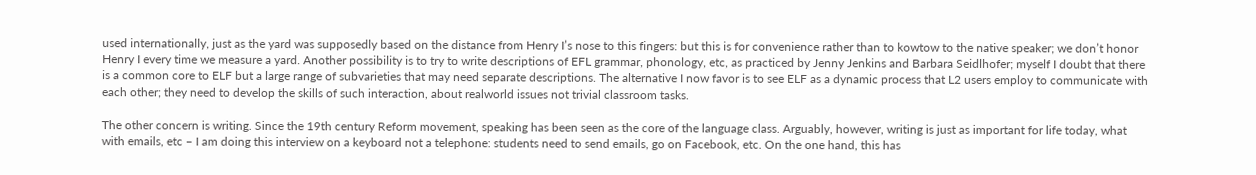used internationally, just as the yard was supposedly based on the distance from Henry I’s nose to this fingers: but this is for convenience rather than to kowtow to the native speaker; we don’t honor Henry I every time we measure a yard. Another possibility is to try to write descriptions of EFL grammar, phonology, etc, as practiced by Jenny Jenkins and Barbara Seidlhofer; myself I doubt that there is a common core to ELF but a large range of subvarieties that may need separate descriptions. The alternative I now favor is to see ELF as a dynamic process that L2 users employ to communicate with each other; they need to develop the skills of such interaction, about realworld issues not trivial classroom tasks.

The other concern is writing. Since the 19th century Reform movement, speaking has been seen as the core of the language class. Arguably, however, writing is just as important for life today, what with emails, etc – I am doing this interview on a keyboard not a telephone: students need to send emails, go on Facebook, etc. On the one hand, this has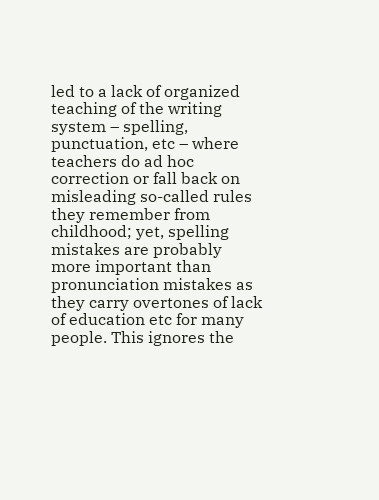led to a lack of organized teaching of the writing system – spelling, punctuation, etc – where teachers do ad hoc correction or fall back on misleading so-called rules they remember from childhood; yet, spelling mistakes are probably more important than pronunciation mistakes as they carry overtones of lack of education etc for many people. This ignores the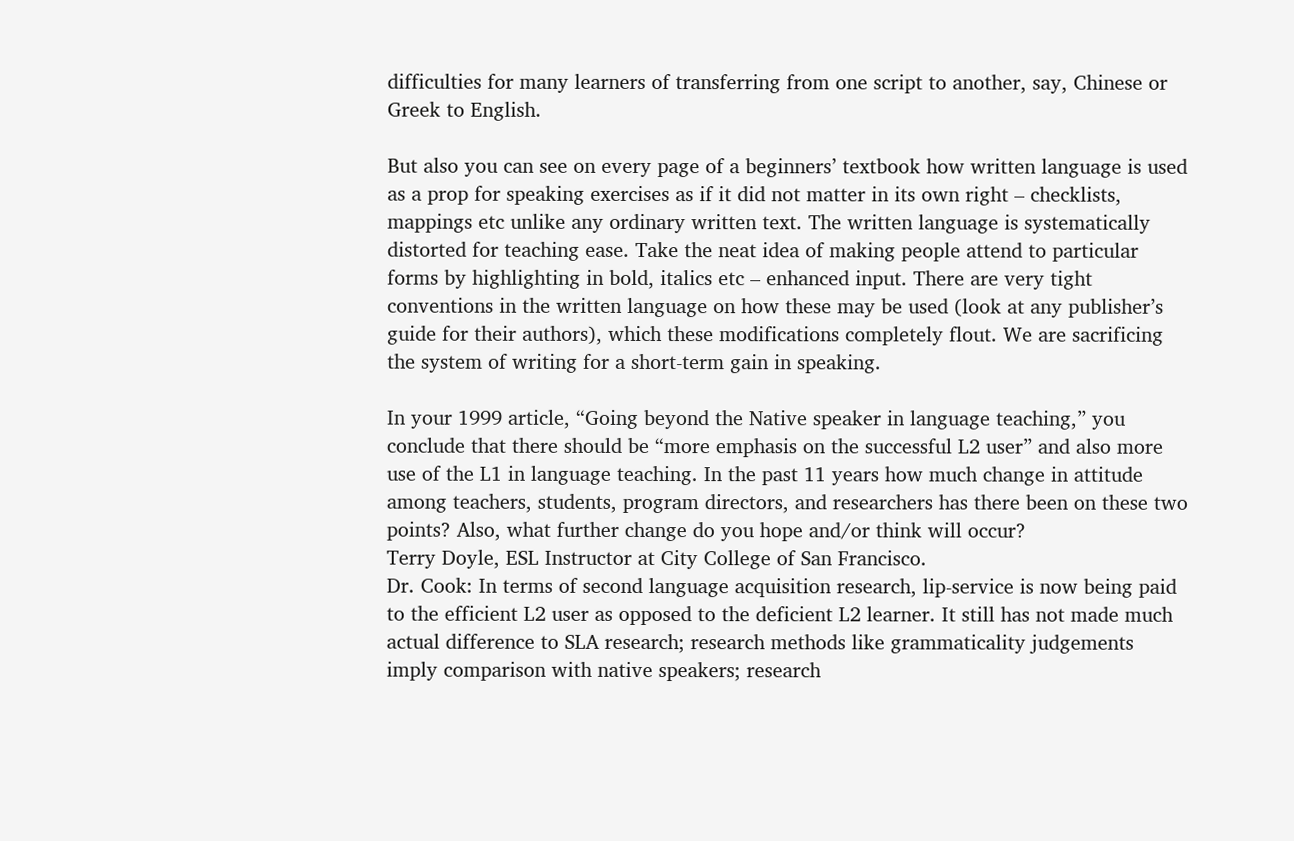difficulties for many learners of transferring from one script to another, say, Chinese or Greek to English.

But also you can see on every page of a beginners’ textbook how written language is used as a prop for speaking exercises as if it did not matter in its own right – checklists, mappings etc unlike any ordinary written text. The written language is systematically distorted for teaching ease. Take the neat idea of making people attend to particular forms by highlighting in bold, italics etc – enhanced input. There are very tight conventions in the written language on how these may be used (look at any publisher’s guide for their authors), which these modifications completely flout. We are sacrificing the system of writing for a short-term gain in speaking.

In your 1999 article, “Going beyond the Native speaker in language teaching,” you conclude that there should be “more emphasis on the successful L2 user” and also more use of the L1 in language teaching. In the past 11 years how much change in attitude among teachers, students, program directors, and researchers has there been on these two points? Also, what further change do you hope and/or think will occur?
Terry Doyle, ESL Instructor at City College of San Francisco.
Dr. Cook: In terms of second language acquisition research, lip-service is now being paid to the efficient L2 user as opposed to the deficient L2 learner. It still has not made much actual difference to SLA research; research methods like grammaticality judgements imply comparison with native speakers; research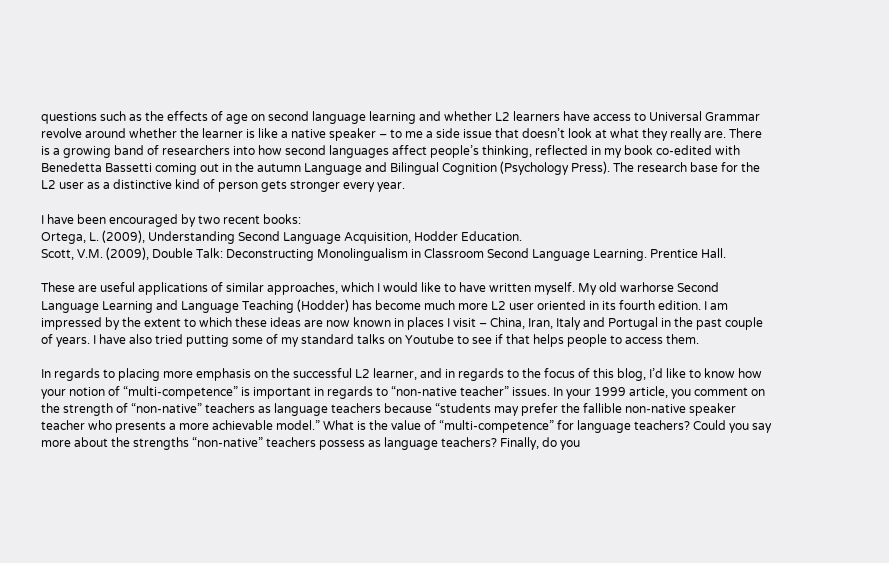questions such as the effects of age on second language learning and whether L2 learners have access to Universal Grammar revolve around whether the learner is like a native speaker – to me a side issue that doesn’t look at what they really are. There is a growing band of researchers into how second languages affect people’s thinking, reflected in my book co-edited with Benedetta Bassetti coming out in the autumn Language and Bilingual Cognition (Psychology Press). The research base for the L2 user as a distinctive kind of person gets stronger every year.

I have been encouraged by two recent books:
Ortega, L. (2009), Understanding Second Language Acquisition, Hodder Education.
Scott, V.M. (2009), Double Talk: Deconstructing Monolingualism in Classroom Second Language Learning. Prentice Hall.

These are useful applications of similar approaches, which I would like to have written myself. My old warhorse Second Language Learning and Language Teaching (Hodder) has become much more L2 user oriented in its fourth edition. I am impressed by the extent to which these ideas are now known in places I visit – China, Iran, Italy and Portugal in the past couple of years. I have also tried putting some of my standard talks on Youtube to see if that helps people to access them.

In regards to placing more emphasis on the successful L2 learner, and in regards to the focus of this blog, I’d like to know how your notion of “multi-competence” is important in regards to “non-native teacher” issues. In your 1999 article, you comment on the strength of “non-native” teachers as language teachers because “students may prefer the fallible non-native speaker teacher who presents a more achievable model.” What is the value of “multi-competence” for language teachers? Could you say more about the strengths “non-native” teachers possess as language teachers? Finally, do you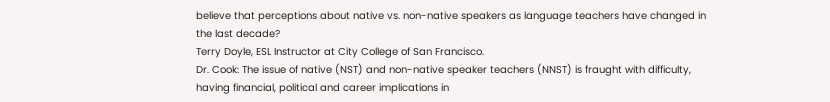believe that perceptions about native vs. non-native speakers as language teachers have changed in the last decade?
Terry Doyle, ESL Instructor at City College of San Francisco.
Dr. Cook: The issue of native (NST) and non-native speaker teachers (NNST) is fraught with difficulty, having financial, political and career implications in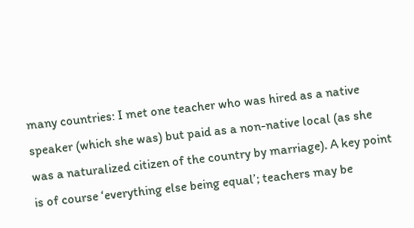many countries: I met one teacher who was hired as a native speaker (which she was) but paid as a non-native local (as she was a naturalized citizen of the country by marriage). A key point is of course ‘everything else being equal’; teachers may be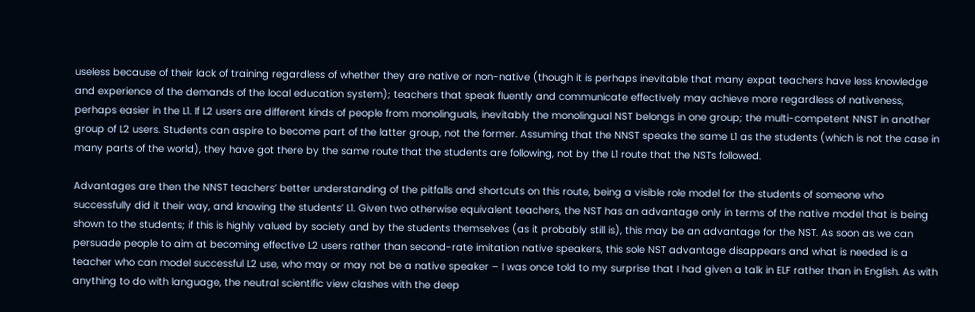useless because of their lack of training regardless of whether they are native or non-native (though it is perhaps inevitable that many expat teachers have less knowledge and experience of the demands of the local education system); teachers that speak fluently and communicate effectively may achieve more regardless of nativeness, perhaps easier in the L1. If L2 users are different kinds of people from monolinguals, inevitably the monolingual NST belongs in one group; the multi-competent NNST in another group of L2 users. Students can aspire to become part of the latter group, not the former. Assuming that the NNST speaks the same L1 as the students (which is not the case in many parts of the world), they have got there by the same route that the students are following, not by the L1 route that the NSTs followed.

Advantages are then the NNST teachers’ better understanding of the pitfalls and shortcuts on this route, being a visible role model for the students of someone who successfully did it their way, and knowing the students’ L1. Given two otherwise equivalent teachers, the NST has an advantage only in terms of the native model that is being shown to the students; if this is highly valued by society and by the students themselves (as it probably still is), this may be an advantage for the NST. As soon as we can persuade people to aim at becoming effective L2 users rather than second-rate imitation native speakers, this sole NST advantage disappears and what is needed is a teacher who can model successful L2 use, who may or may not be a native speaker – I was once told to my surprise that I had given a talk in ELF rather than in English. As with anything to do with language, the neutral scientific view clashes with the deep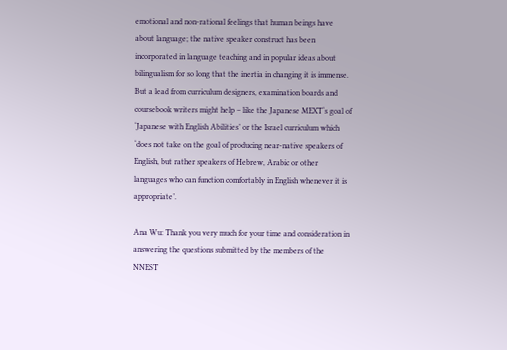emotional and non-rational feelings that human beings have about language; the native speaker construct has been incorporated in language teaching and in popular ideas about bilingualism for so long that the inertia in changing it is immense. But a lead from curriculum designers, examination boards and coursebook writers might help – like the Japanese MEXT‘s goal of ‘Japanese with English Abilities’ or the Israel curriculum which ‘does not take on the goal of producing near-native speakers of English, but rather speakers of Hebrew, Arabic or other languages who can function comfortably in English whenever it is appropriate’.

Ana Wu: Thank you very much for your time and consideration in answering the questions submitted by the members of the NNEST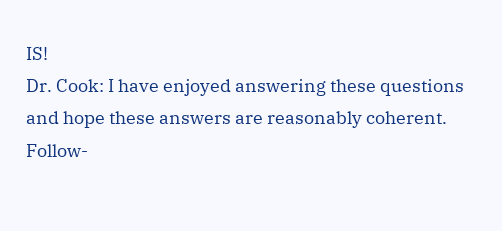IS!
Dr. Cook: I have enjoyed answering these questions and hope these answers are reasonably coherent. Follow-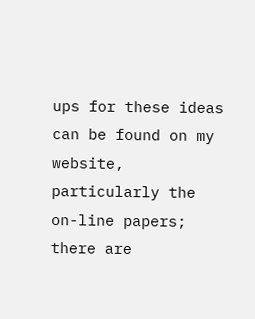ups for these ideas can be found on my website, particularly the on-line papers; there are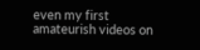even my first amateurish videos on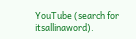YouTube (search for itsallinaword).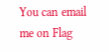You can email me on Flag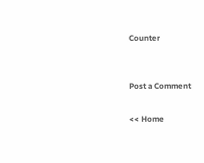Counter


Post a Comment

<< Home